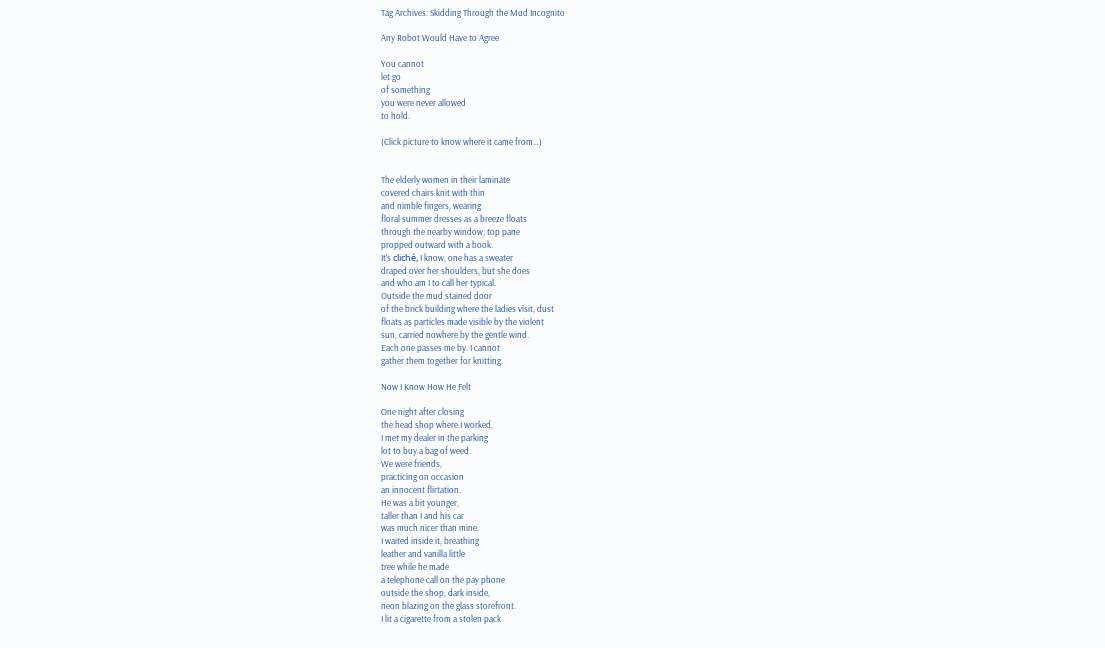Tag Archives: Skidding Through the Mud Incognito

Any Robot Would Have to Agree

You cannot
let go
of something
you were never allowed
to hold.

(Click picture to know where it came from…)


The elderly women in their laminate
covered chairs knit with thin
and nimble fingers, wearing
floral summer dresses as a breeze floats
through the nearby window, top pane
propped outward with a book.
It’s cliché, I know, one has a sweater
draped over her shoulders, but she does
and who am I to call her typical.
Outside the mud stained door
of the brick building where the ladies visit, dust
floats as particles made visible by the violent
sun, carried nowhere by the gentle wind.
Each one passes me by. I cannot
gather them together for knitting.

Now I Know How He Felt

One night after closing
the head shop where I worked,
I met my dealer in the parking
lot to buy a bag of weed.
We were friends,
practicing on occasion
an innocent flirtation.
He was a bit younger,
taller than I and his car
was much nicer than mine.
I waited inside it, breathing
leather and vanilla little
tree while he made
a telephone call on the pay phone
outside the shop, dark inside,
neon blazing on the glass storefront.
I lit a cigarette from a stolen pack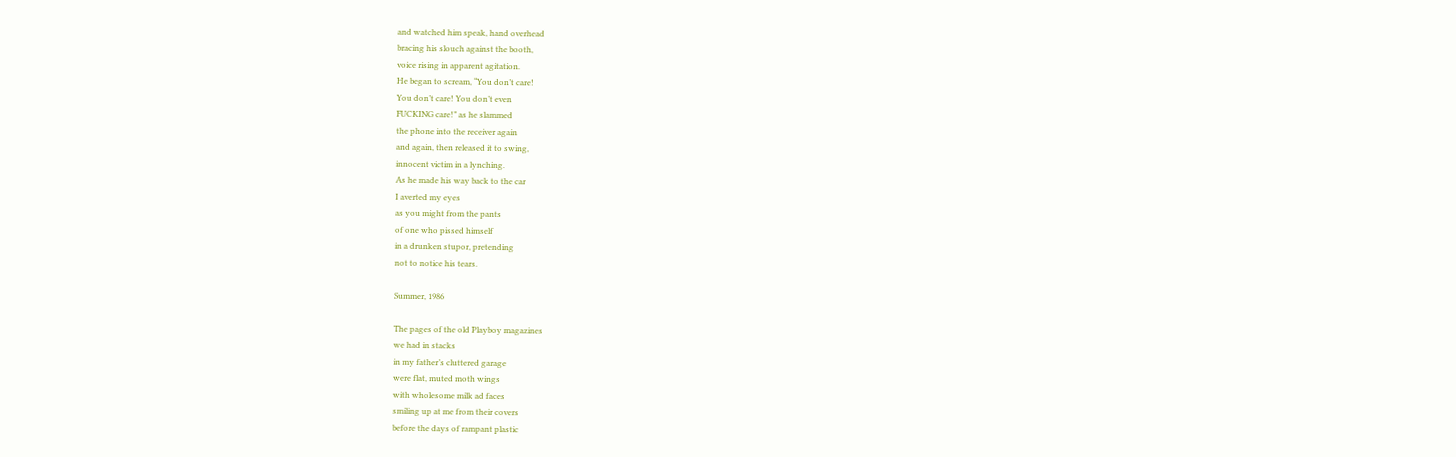and watched him speak, hand overhead
bracing his slouch against the booth,
voice rising in apparent agitation.
He began to scream, “You don’t care!
You don’t care! You don’t even
FUCKING care!” as he slammed
the phone into the receiver again
and again, then released it to swing,
innocent victim in a lynching.
As he made his way back to the car
I averted my eyes
as you might from the pants
of one who pissed himself
in a drunken stupor, pretending
not to notice his tears.

Summer, 1986

The pages of the old Playboy magazines
we had in stacks
in my father’s cluttered garage
were flat, muted moth wings
with wholesome milk ad faces
smiling up at me from their covers
before the days of rampant plastic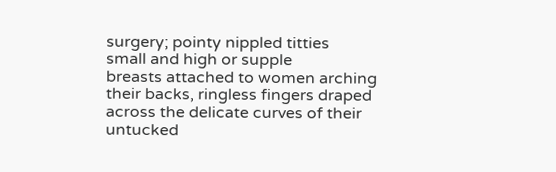surgery; pointy nippled titties
small and high or supple
breasts attached to women arching
their backs, ringless fingers draped
across the delicate curves of their
untucked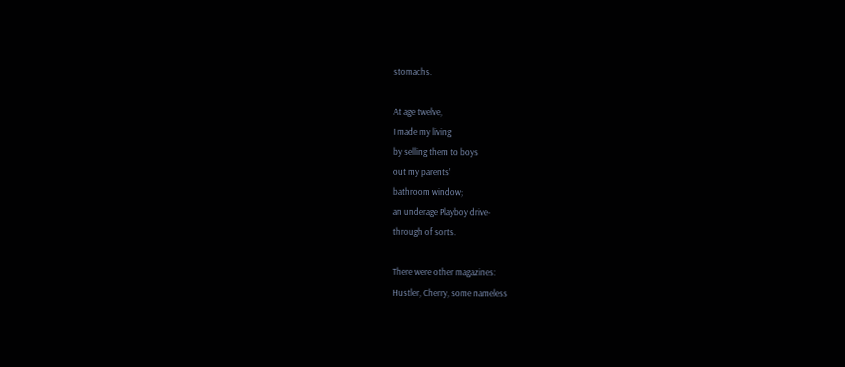stomachs.

At age twelve,
I made my living
by selling them to boys
out my parents’
bathroom window;
an underage Playboy drive-
through of sorts.

There were other magazines:
Hustler, Cherry, some nameless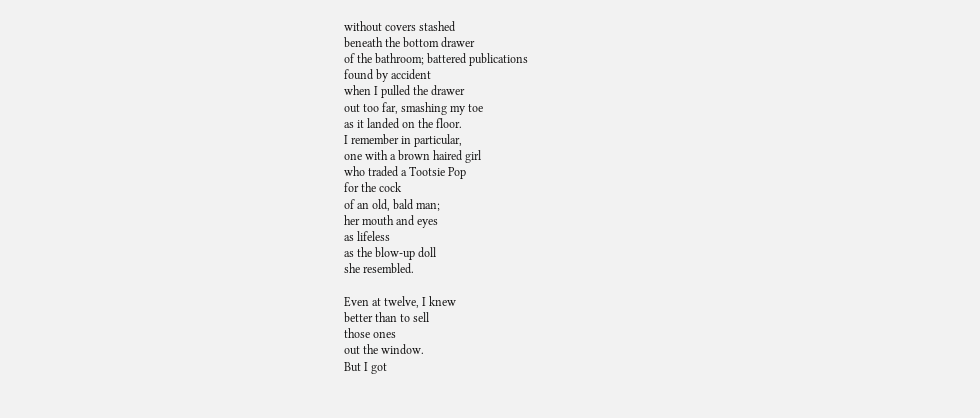without covers stashed
beneath the bottom drawer
of the bathroom; battered publications
found by accident
when I pulled the drawer
out too far, smashing my toe
as it landed on the floor.
I remember in particular,
one with a brown haired girl
who traded a Tootsie Pop
for the cock
of an old, bald man;
her mouth and eyes
as lifeless
as the blow-up doll
she resembled.

Even at twelve, I knew
better than to sell
those ones
out the window.
But I got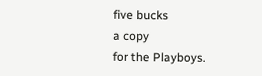five bucks
a copy
for the Playboys.